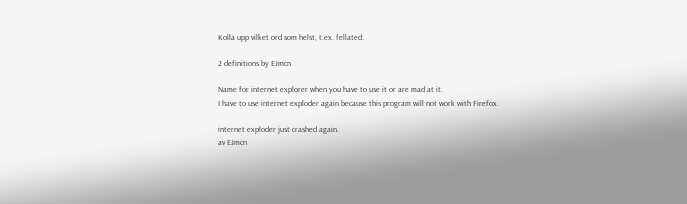Kolla upp vilket ord som helst, t.ex. fellated:

2 definitions by EJmcn

Name for internet explorer when you have to use it or are mad at it.
I have to use internet exploder again because this program will not work with Firefox.

internet exploder just crashed again.
av EJmcn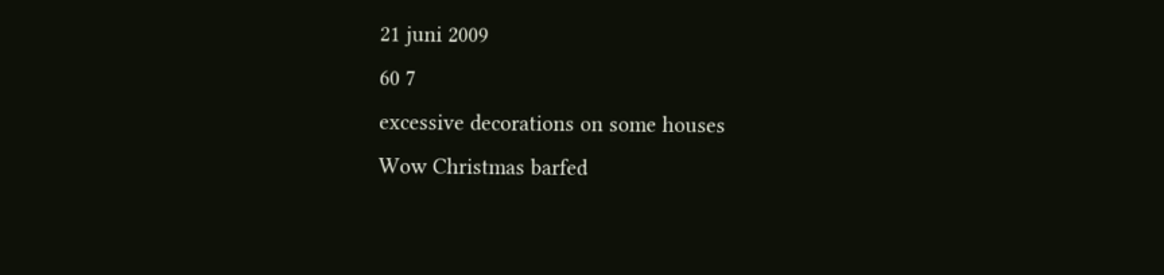21 juni 2009
60 7
excessive decorations on some houses
Wow Christmas barfed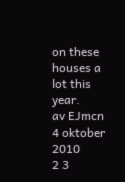on these houses a lot this year.
av EJmcn 4 oktober 2010
2 3